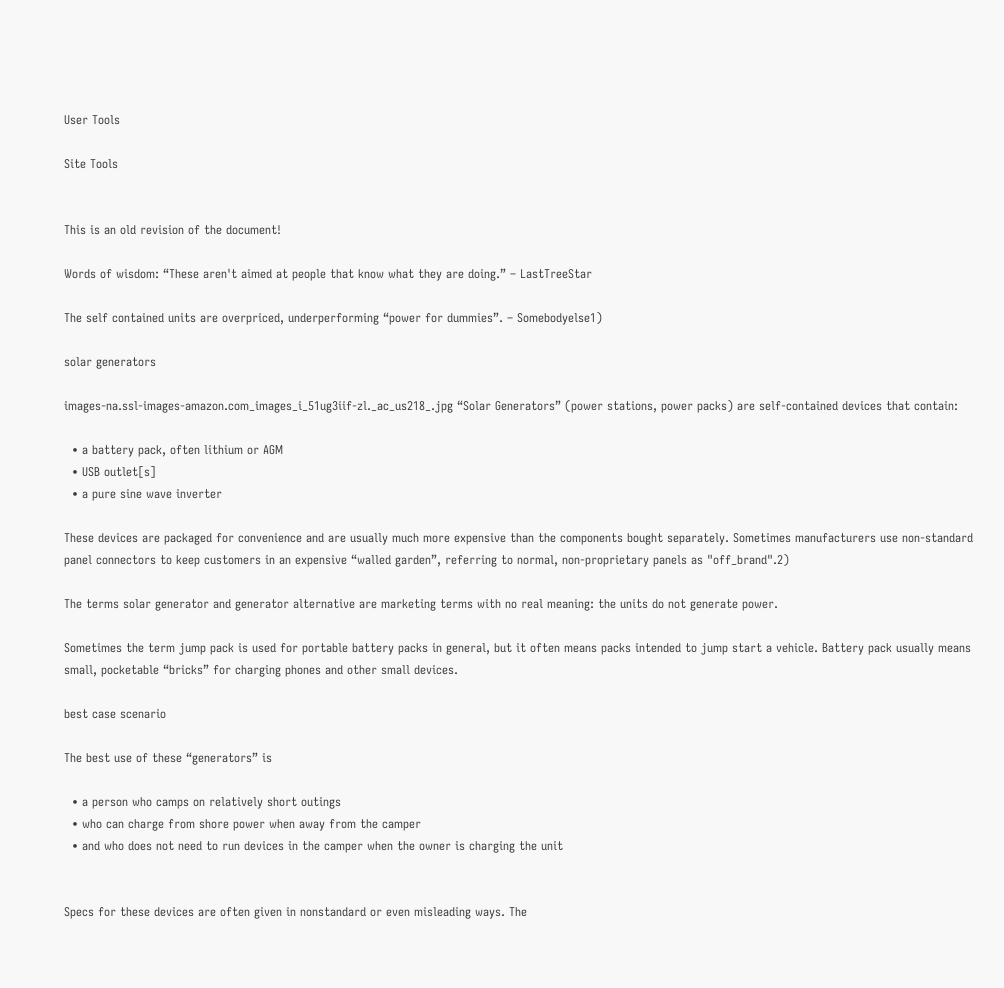User Tools

Site Tools


This is an old revision of the document!

Words of wisdom: “These aren't aimed at people that know what they are doing.” – LastTreeStar

The self contained units are overpriced, underperforming “power for dummies”. – Somebodyelse1)

solar generators

images-na.ssl-images-amazon.com_images_i_51ug3iif-zl._ac_us218_.jpg “Solar Generators” (power stations, power packs) are self-contained devices that contain:

  • a battery pack, often lithium or AGM
  • USB outlet[s]
  • a pure sine wave inverter

These devices are packaged for convenience and are usually much more expensive than the components bought separately. Sometimes manufacturers use non-standard panel connectors to keep customers in an expensive “walled garden”, referring to normal, non-proprietary panels as "off_brand".2)

The terms solar generator and generator alternative are marketing terms with no real meaning: the units do not generate power.

Sometimes the term jump pack is used for portable battery packs in general, but it often means packs intended to jump start a vehicle. Battery pack usually means small, pocketable “bricks” for charging phones and other small devices.

best case scenario

The best use of these “generators” is

  • a person who camps on relatively short outings
  • who can charge from shore power when away from the camper
  • and who does not need to run devices in the camper when the owner is charging the unit


Specs for these devices are often given in nonstandard or even misleading ways. The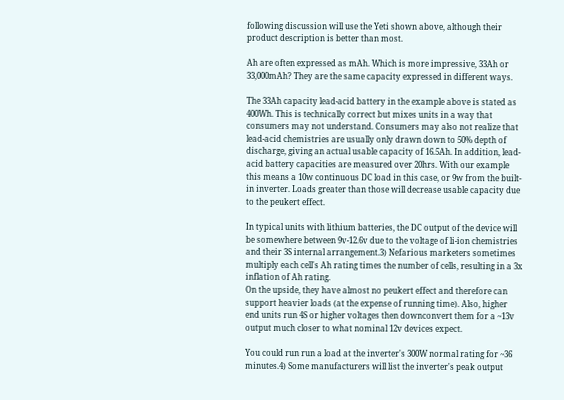following discussion will use the Yeti shown above, although their product description is better than most.

Ah are often expressed as mAh. Which is more impressive, 33Ah or 33,000mAh? They are the same capacity expressed in different ways.

The 33Ah capacity lead-acid battery in the example above is stated as 400Wh. This is technically correct but mixes units in a way that consumers may not understand. Consumers may also not realize that lead-acid chemistries are usually only drawn down to 50% depth of discharge, giving an actual usable capacity of 16.5Ah. In addition, lead-acid battery capacities are measured over 20hrs. With our example this means a 10w continuous DC load in this case, or 9w from the built-in inverter. Loads greater than those will decrease usable capacity due to the peukert effect.

In typical units with lithium batteries, the DC output of the device will be somewhere between 9v-12.6v due to the voltage of li-ion chemistries and their 3S internal arrangement.3) Nefarious marketers sometimes multiply each cell's Ah rating times the number of cells, resulting in a 3x inflation of Ah rating.
On the upside, they have almost no peukert effect and therefore can support heavier loads (at the expense of running time). Also, higher end units run 4S or higher voltages then downconvert them for a ~13v output much closer to what nominal 12v devices expect.

You could run run a load at the inverter's 300W normal rating for ~36 minutes.4) Some manufacturers will list the inverter's peak output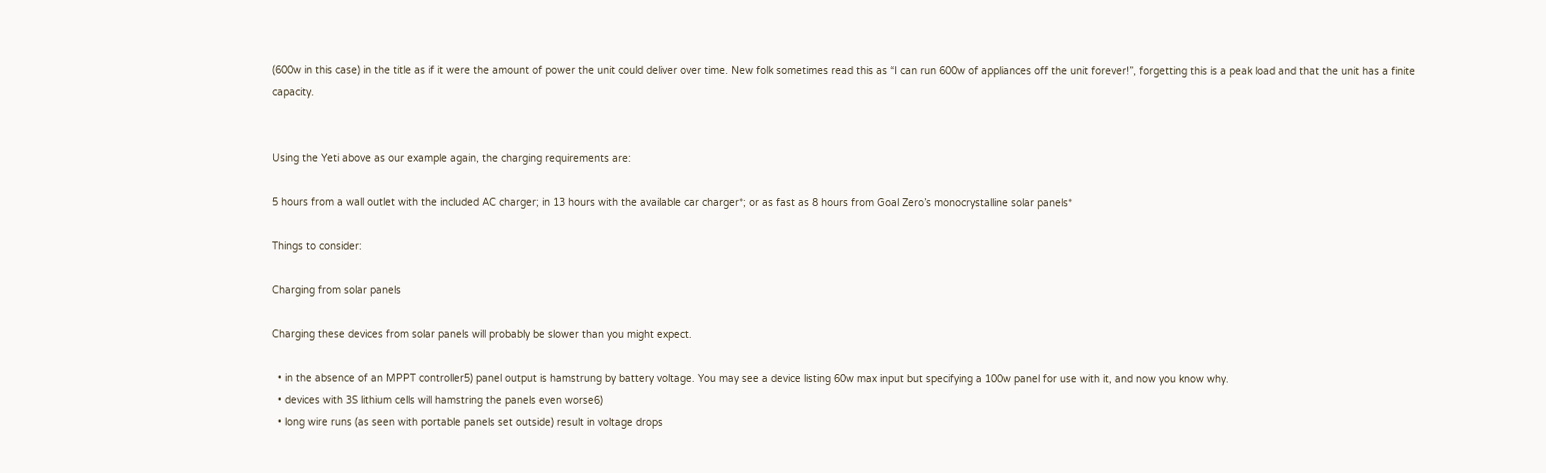(600w in this case) in the title as if it were the amount of power the unit could deliver over time. New folk sometimes read this as “I can run 600w of appliances off the unit forever!”, forgetting this is a peak load and that the unit has a finite capacity.


Using the Yeti above as our example again, the charging requirements are:

5 hours from a wall outlet with the included AC charger; in 13 hours with the available car charger*; or as fast as 8 hours from Goal Zero’s monocrystalline solar panels*

Things to consider:

Charging from solar panels

Charging these devices from solar panels will probably be slower than you might expect.

  • in the absence of an MPPT controller5) panel output is hamstrung by battery voltage. You may see a device listing 60w max input but specifying a 100w panel for use with it, and now you know why.
  • devices with 3S lithium cells will hamstring the panels even worse6)
  • long wire runs (as seen with portable panels set outside) result in voltage drops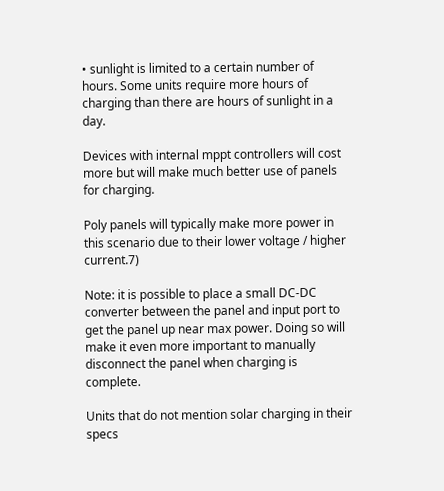• sunlight is limited to a certain number of hours. Some units require more hours of charging than there are hours of sunlight in a day.

Devices with internal mppt controllers will cost more but will make much better use of panels for charging.

Poly panels will typically make more power in this scenario due to their lower voltage / higher current.7)

Note: it is possible to place a small DC-DC converter between the panel and input port to get the panel up near max power. Doing so will make it even more important to manually disconnect the panel when charging is complete.

Units that do not mention solar charging in their specs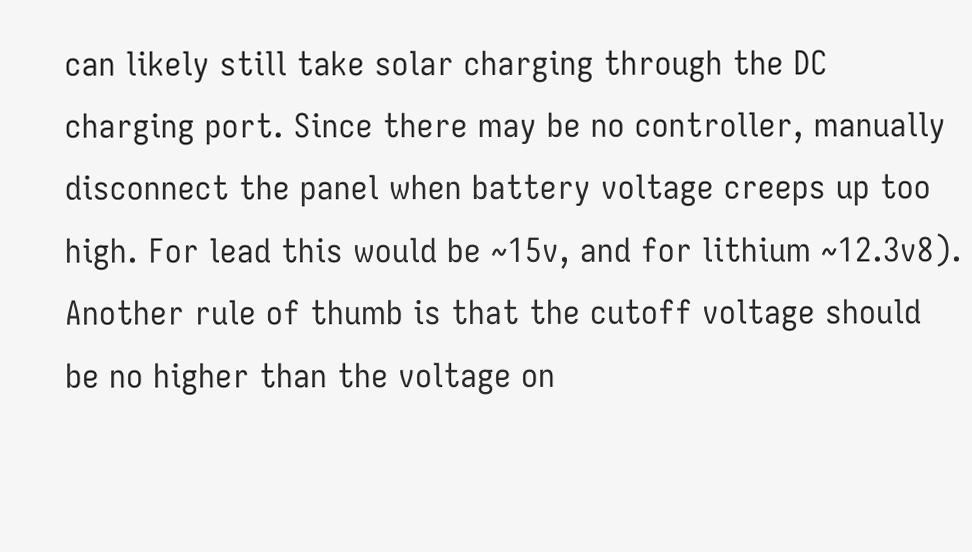can likely still take solar charging through the DC charging port. Since there may be no controller, manually disconnect the panel when battery voltage creeps up too high. For lead this would be ~15v, and for lithium ~12.3v8). Another rule of thumb is that the cutoff voltage should be no higher than the voltage on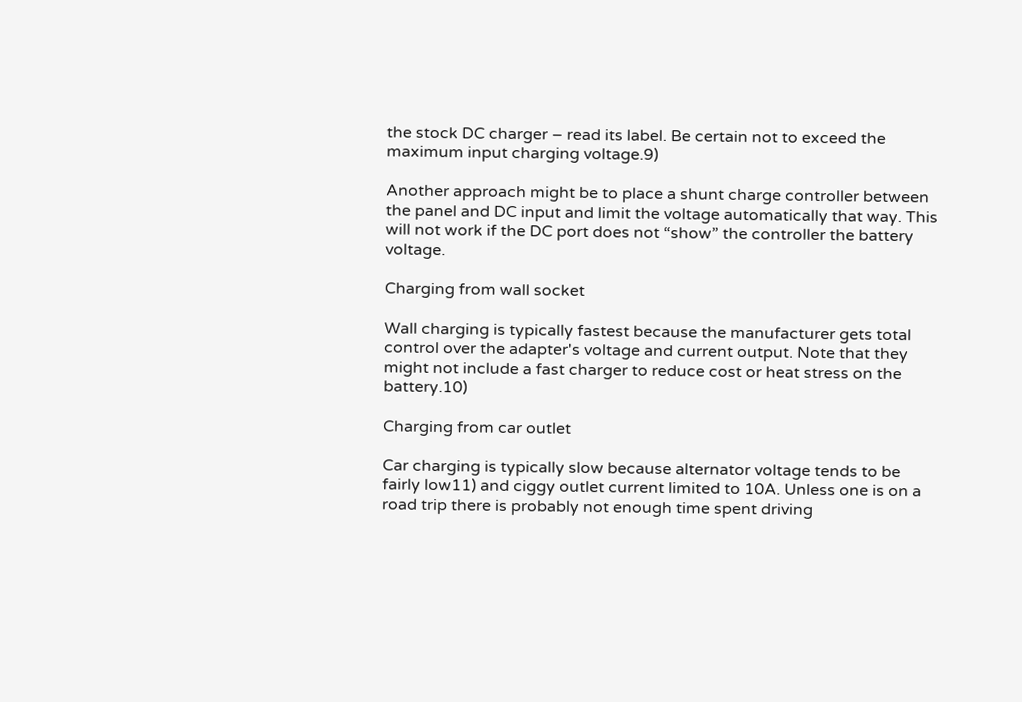the stock DC charger – read its label. Be certain not to exceed the maximum input charging voltage.9)

Another approach might be to place a shunt charge controller between the panel and DC input and limit the voltage automatically that way. This will not work if the DC port does not “show” the controller the battery voltage.

Charging from wall socket

Wall charging is typically fastest because the manufacturer gets total control over the adapter's voltage and current output. Note that they might not include a fast charger to reduce cost or heat stress on the battery.10)

Charging from car outlet

Car charging is typically slow because alternator voltage tends to be fairly low11) and ciggy outlet current limited to 10A. Unless one is on a road trip there is probably not enough time spent driving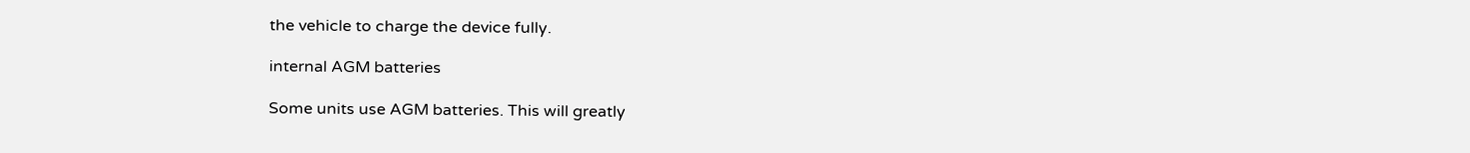the vehicle to charge the device fully.

internal AGM batteries

Some units use AGM batteries. This will greatly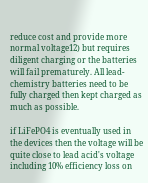reduce cost and provide more normal voltage12) but requires diligent charging or the batteries will fail prematurely. All lead-chemistry batteries need to be fully charged then kept charged as much as possible.

if LiFePO4 is eventually used in the devices then the voltage will be quite close to lead acid's voltage
including 10% efficiency loss on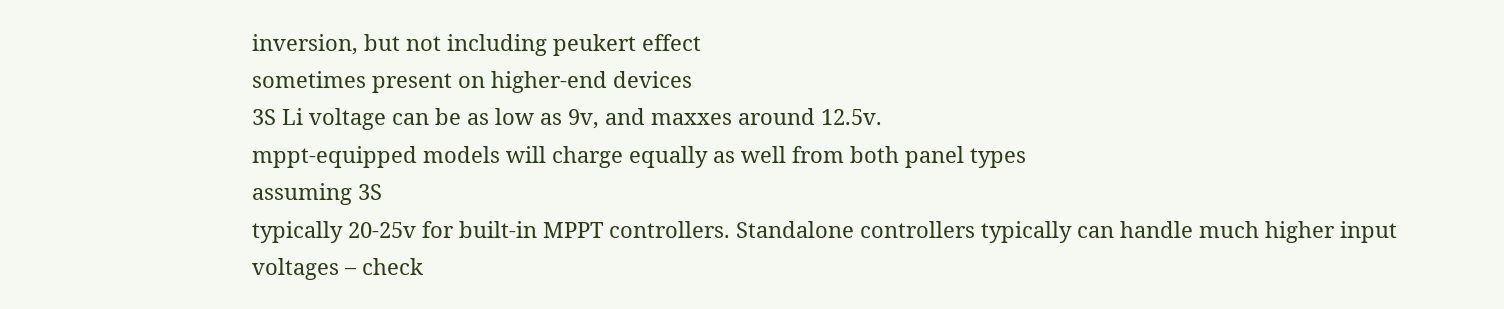inversion, but not including peukert effect
sometimes present on higher-end devices
3S Li voltage can be as low as 9v, and maxxes around 12.5v.
mppt-equipped models will charge equally as well from both panel types
assuming 3S
typically 20-25v for built-in MPPT controllers. Standalone controllers typically can handle much higher input voltages – check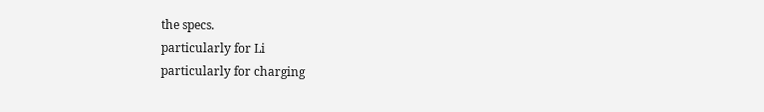the specs.
particularly for Li
particularly for charging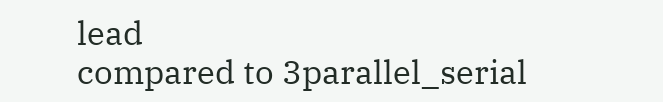lead
compared to 3parallel_serial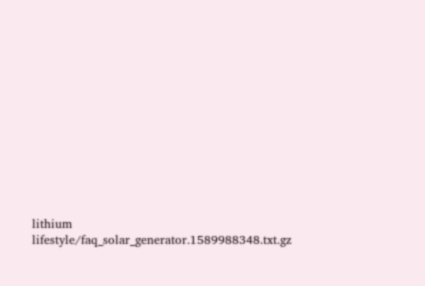lithium
lifestyle/faq_solar_generator.1589988348.txt.gz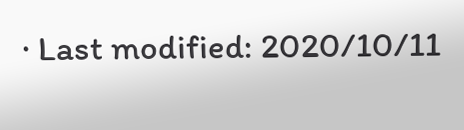· Last modified: 2020/10/11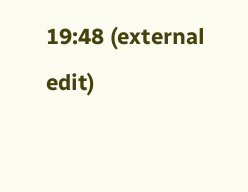19:48 (external edit)